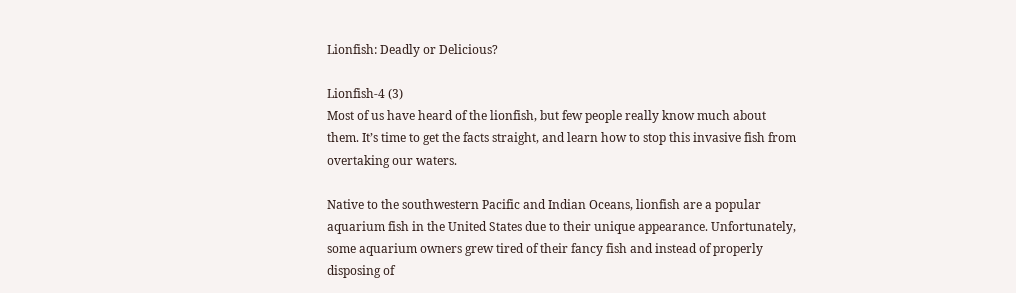Lionfish: Deadly or Delicious?

Lionfish-4 (3)
Most of us have heard of the lionfish, but few people really know much about them. It’s time to get the facts straight, and learn how to stop this invasive fish from overtaking our waters.

Native to the southwestern Pacific and Indian Oceans, lionfish are a popular aquarium fish in the United States due to their unique appearance. Unfortunately, some aquarium owners grew tired of their fancy fish and instead of properly disposing of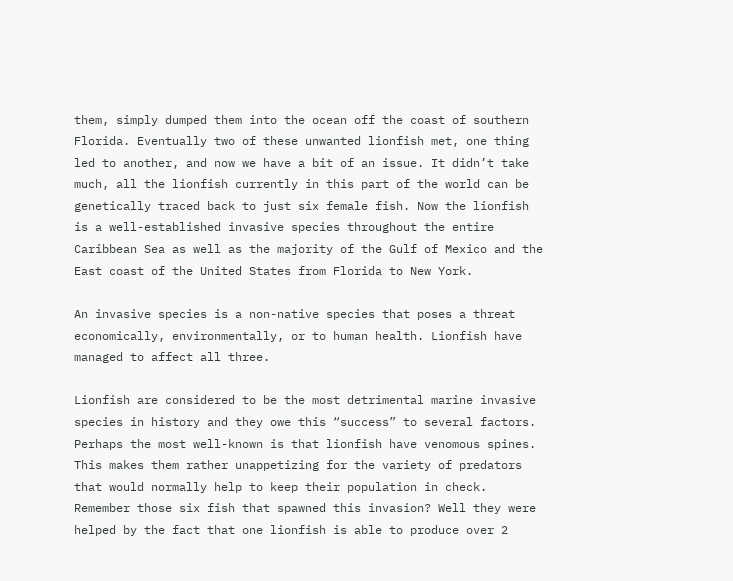them, simply dumped them into the ocean off the coast of southern Florida. Eventually two of these unwanted lionfish met, one thing led to another, and now we have a bit of an issue. It didn’t take much, all the lionfish currently in this part of the world can be genetically traced back to just six female fish. Now the lionfish is a well-established invasive species throughout the entire Caribbean Sea as well as the majority of the Gulf of Mexico and the East coast of the United States from Florida to New York.

An invasive species is a non-native species that poses a threat economically, environmentally, or to human health. Lionfish have managed to affect all three.

Lionfish are considered to be the most detrimental marine invasive species in history and they owe this “success” to several factors. Perhaps the most well-known is that lionfish have venomous spines. This makes them rather unappetizing for the variety of predators that would normally help to keep their population in check. Remember those six fish that spawned this invasion? Well they were helped by the fact that one lionfish is able to produce over 2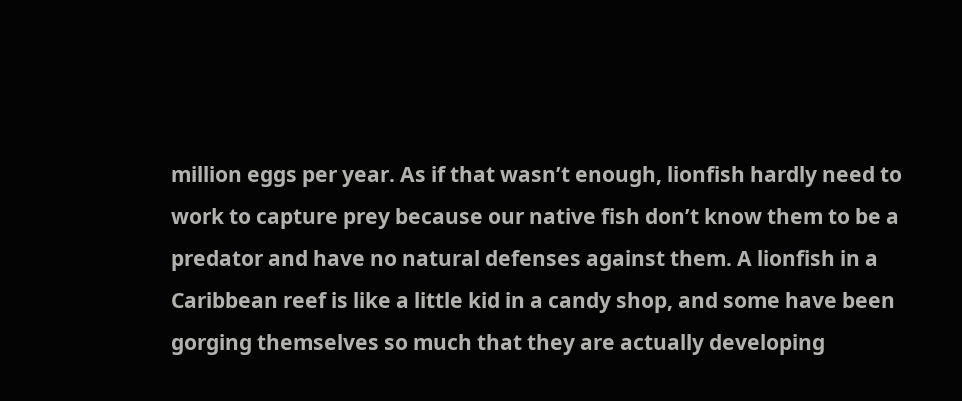million eggs per year. As if that wasn’t enough, lionfish hardly need to work to capture prey because our native fish don’t know them to be a predator and have no natural defenses against them. A lionfish in a Caribbean reef is like a little kid in a candy shop, and some have been gorging themselves so much that they are actually developing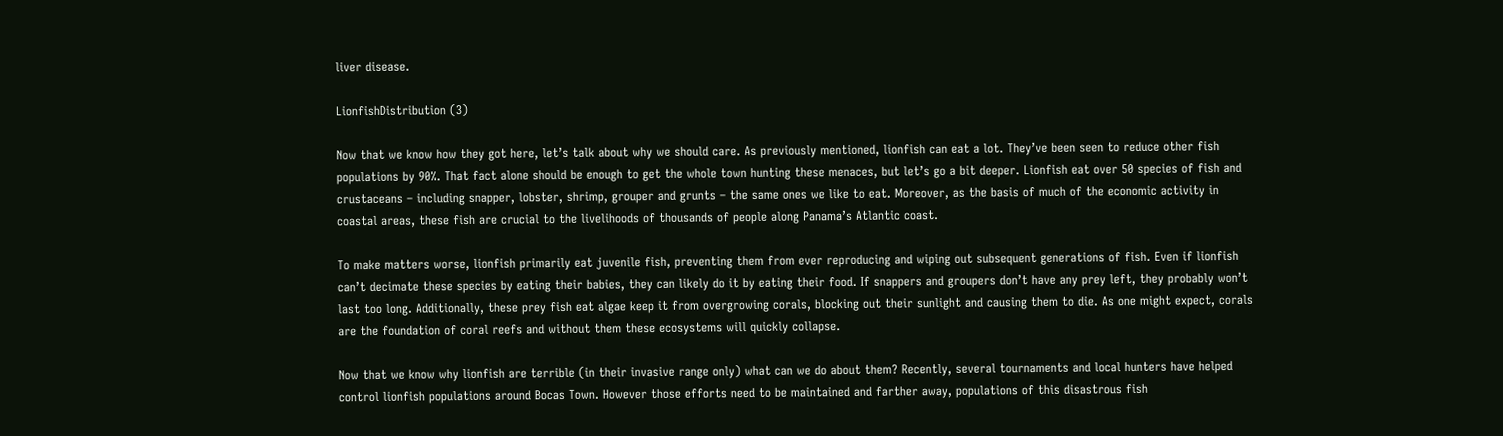liver disease.

LionfishDistribution (3)

Now that we know how they got here, let’s talk about why we should care. As previously mentioned, lionfish can eat a lot. They’ve been seen to reduce other fish populations by 90%. That fact alone should be enough to get the whole town hunting these menaces, but let’s go a bit deeper. Lionfish eat over 50 species of fish and crustaceans – including snapper, lobster, shrimp, grouper and grunts – the same ones we like to eat. Moreover, as the basis of much of the economic activity in coastal areas, these fish are crucial to the livelihoods of thousands of people along Panama’s Atlantic coast.

To make matters worse, lionfish primarily eat juvenile fish, preventing them from ever reproducing and wiping out subsequent generations of fish. Even if lionfish can’t decimate these species by eating their babies, they can likely do it by eating their food. If snappers and groupers don’t have any prey left, they probably won’t last too long. Additionally, these prey fish eat algae keep it from overgrowing corals, blocking out their sunlight and causing them to die. As one might expect, corals are the foundation of coral reefs and without them these ecosystems will quickly collapse.

Now that we know why lionfish are terrible (in their invasive range only) what can we do about them? Recently, several tournaments and local hunters have helped control lionfish populations around Bocas Town. However those efforts need to be maintained and farther away, populations of this disastrous fish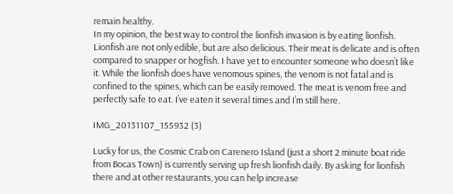remain healthy.
In my opinion, the best way to control the lionfish invasion is by eating lionfish. Lionfish are not only edible, but are also delicious. Their meat is delicate and is often compared to snapper or hogfish. I have yet to encounter someone who doesn’t like it. While the lionfish does have venomous spines, the venom is not fatal and is confined to the spines, which can be easily removed. The meat is venom free and perfectly safe to eat. I’ve eaten it several times and I’m still here.

IMG_20131107_155932 (3)

Lucky for us, the Cosmic Crab on Carenero Island (just a short 2 minute boat ride from Bocas Town) is currently serving up fresh lionfish daily. By asking for lionfish there and at other restaurants, you can help increase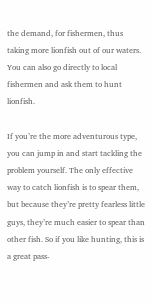the demand, for fishermen, thus taking more lionfish out of our waters. You can also go directly to local fishermen and ask them to hunt lionfish.

If you’re the more adventurous type, you can jump in and start tackling the problem yourself. The only effective way to catch lionfish is to spear them, but because they’re pretty fearless little guys, they’re much easier to spear than other fish. So if you like hunting, this is a great pass-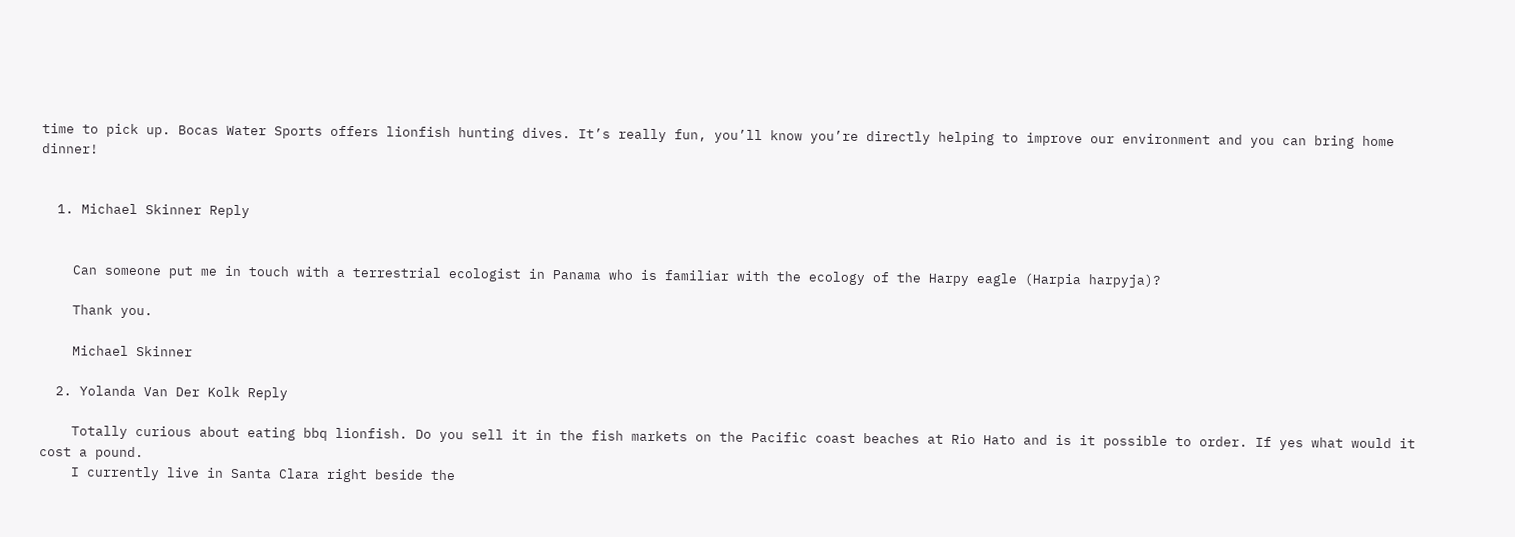time to pick up. Bocas Water Sports offers lionfish hunting dives. It’s really fun, you’ll know you’re directly helping to improve our environment and you can bring home dinner!


  1. Michael Skinner Reply


    Can someone put me in touch with a terrestrial ecologist in Panama who is familiar with the ecology of the Harpy eagle (Harpia harpyja)?

    Thank you.

    Michael Skinner

  2. Yolanda Van Der Kolk Reply

    Totally curious about eating bbq lionfish. Do you sell it in the fish markets on the Pacific coast beaches at Rio Hato and is it possible to order. If yes what would it cost a pound.
    I currently live in Santa Clara right beside the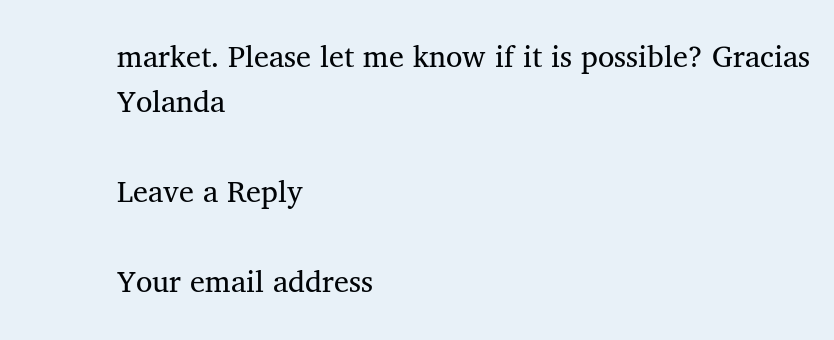market. Please let me know if it is possible? Gracias Yolanda

Leave a Reply

Your email address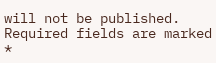will not be published. Required fields are marked *